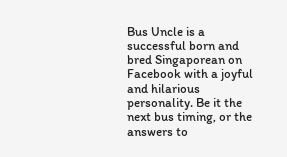Bus Uncle is a successful born and bred Singaporean on Facebook with a joyful and hilarious personality. Be it the next bus timing, or the answers to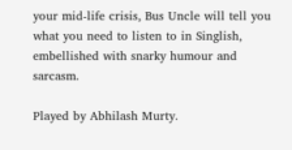your mid-life crisis, Bus Uncle will tell you what you need to listen to in Singlish, embellished with snarky humour and sarcasm.

Played by Abhilash Murty.